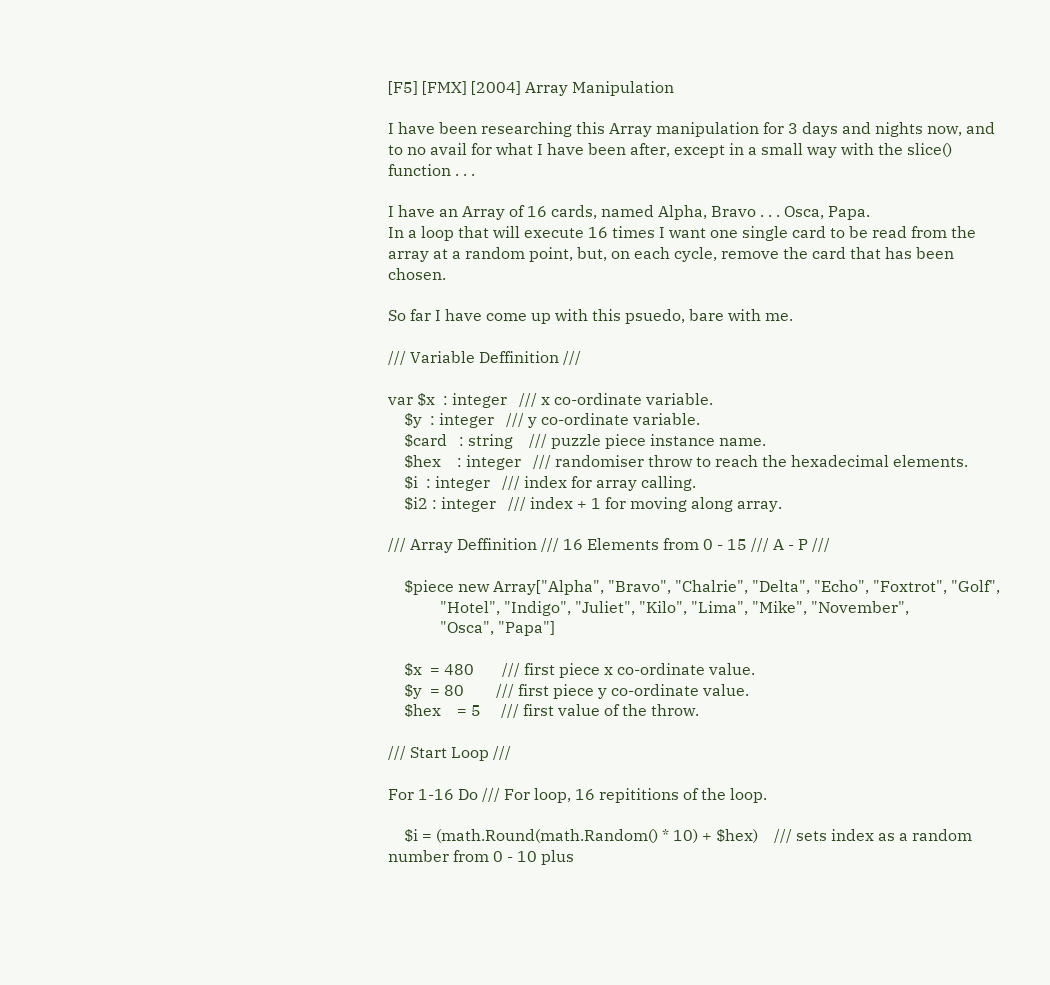[F5] [FMX] [2004] Array Manipulation

I have been researching this Array manipulation for 3 days and nights now, and to no avail for what I have been after, except in a small way with the slice() function . . .

I have an Array of 16 cards, named Alpha, Bravo . . . Osca, Papa.
In a loop that will execute 16 times I want one single card to be read from the array at a random point, but, on each cycle, remove the card that has been chosen.

So far I have come up with this psuedo, bare with me.

/// Variable Deffinition ///

var $x  : integer   /// x co-ordinate variable.
    $y  : integer   /// y co-ordinate variable.
    $card   : string    /// puzzle piece instance name.
    $hex    : integer   /// randomiser throw to reach the hexadecimal elements.
    $i  : integer   /// index for array calling.
    $i2 : integer   /// index + 1 for moving along array.

/// Array Deffinition /// 16 Elements from 0 - 15 /// A - P ///

    $piece new Array["Alpha", "Bravo", "Chalrie", "Delta", "Echo", "Foxtrot", "Golf",
             "Hotel", "Indigo", "Juliet", "Kilo", "Lima", "Mike", "November",
             "Osca", "Papa"]

    $x  = 480       /// first piece x co-ordinate value.
    $y  = 80        /// first piece y co-ordinate value.
    $hex    = 5     /// first value of the throw.

/// Start Loop ///

For 1-16 Do /// For loop, 16 repititions of the loop.

    $i = (math.Round(math.Random() * 10) + $hex)    /// sets index as a random number from 0 - 10 plus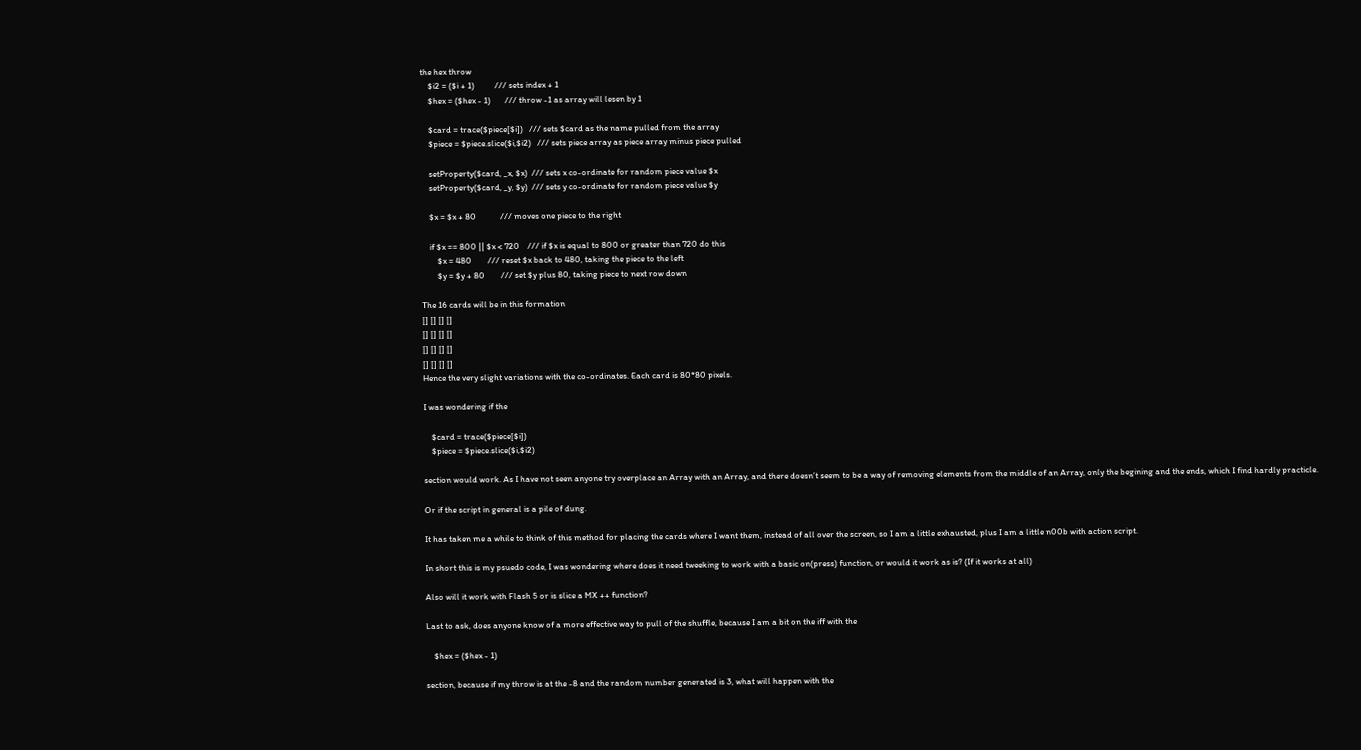the hex throw
    $i2 = ($i + 1)          /// sets index + 1
    $hex = ($hex - 1)       /// throw -1 as array will lesen by 1

    $card = trace($piece[$i])   /// sets $card as the name pulled from the array
    $piece = $piece.slice($i,$i2)   /// sets piece array as piece array minus piece pulled

    setProperty($card, _x, $x)  /// sets x co-ordinate for random piece value $x
    setProperty($card, _y, $y)  /// sets y co-ordinate for random piece value $y

    $x = $x + 80            /// moves one piece to the right

    if $x == 800 || $x < 720    /// if $x is equal to 800 or greater than 720 do this
        $x = 480        /// reset $x back to 480, taking the piece to the left
        $y = $y + 80        /// set $y plus 80, taking piece to next row down

The 16 cards will be in this formation
[] [] [] []
[] [] [] []
[] [] [] []
[] [] [] []
Hence the very slight variations with the co-ordinates. Each card is 80*80 pixels.

I was wondering if the

    $card = trace($piece[$i])
    $piece = $piece.slice($i,$i2)

section would work. As I have not seen anyone try overplace an Array with an Array, and there doesn’t seem to be a way of removing elements from the middle of an Array, only the begining and the ends, which I find hardly practicle.

Or if the script in general is a pile of dung.

It has taken me a while to think of this method for placing the cards where I want them, instead of all over the screen, so I am a little exhausted, plus I am a little n00b with action script.

In short this is my psuedo code, I was wondering where does it need tweeking to work with a basic on(press) function, or would it work as is? (If it works at all)

Also will it work with Flash 5 or is slice a MX ++ function?

Last to ask, does anyone know of a more effective way to pull of the shuffle, because I am a bit on the iff with the

    $hex = ($hex - 1)

section, because if my throw is at the -8 and the random number generated is 3, what will happen with the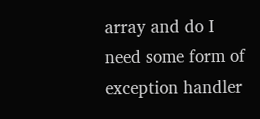array and do I need some form of exception handler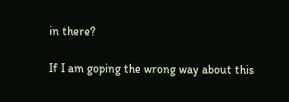in there?

If I am goping the wrong way about this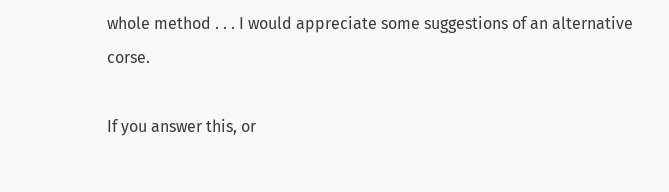whole method . . . I would appreciate some suggestions of an alternative corse.

If you answer this, or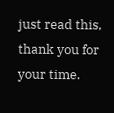just read this, thank you for your time.